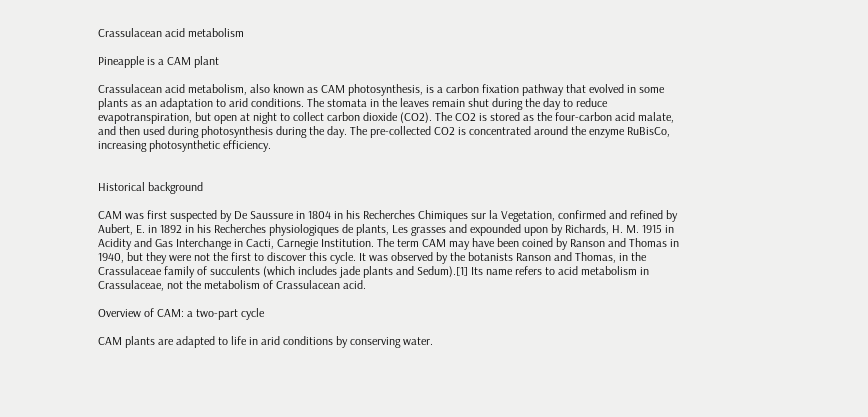Crassulacean acid metabolism

Pineapple is a CAM plant

Crassulacean acid metabolism, also known as CAM photosynthesis, is a carbon fixation pathway that evolved in some plants as an adaptation to arid conditions. The stomata in the leaves remain shut during the day to reduce evapotranspiration, but open at night to collect carbon dioxide (CO2). The CO2 is stored as the four-carbon acid malate, and then used during photosynthesis during the day. The pre-collected CO2 is concentrated around the enzyme RuBisCo, increasing photosynthetic efficiency.


Historical background

CAM was first suspected by De Saussure in 1804 in his Recherches Chimiques sur la Vegetation, confirmed and refined by Aubert, E. in 1892 in his Recherches physiologiques de plants, Les grasses and expounded upon by Richards, H. M. 1915 in Acidity and Gas Interchange in Cacti, Carnegie Institution. The term CAM may have been coined by Ranson and Thomas in 1940, but they were not the first to discover this cycle. It was observed by the botanists Ranson and Thomas, in the Crassulaceae family of succulents (which includes jade plants and Sedum).[1] Its name refers to acid metabolism in Crassulaceae, not the metabolism of Crassulacean acid.

Overview of CAM: a two-part cycle

CAM plants are adapted to life in arid conditions by conserving water.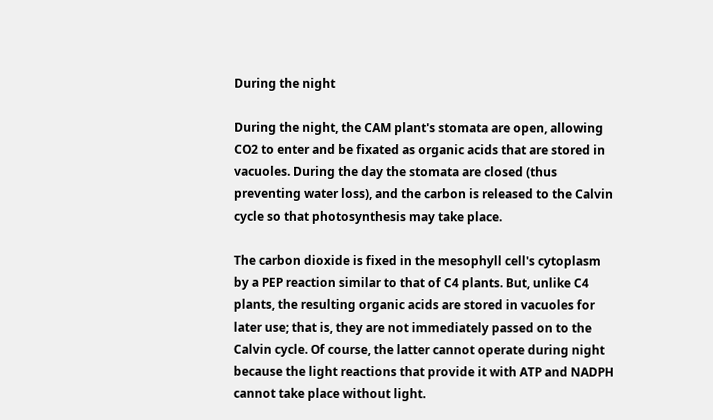During the night

During the night, the CAM plant's stomata are open, allowing CO2 to enter and be fixated as organic acids that are stored in vacuoles. During the day the stomata are closed (thus preventing water loss), and the carbon is released to the Calvin cycle so that photosynthesis may take place.

The carbon dioxide is fixed in the mesophyll cell's cytoplasm by a PEP reaction similar to that of C4 plants. But, unlike C4 plants, the resulting organic acids are stored in vacuoles for later use; that is, they are not immediately passed on to the Calvin cycle. Of course, the latter cannot operate during night because the light reactions that provide it with ATP and NADPH cannot take place without light.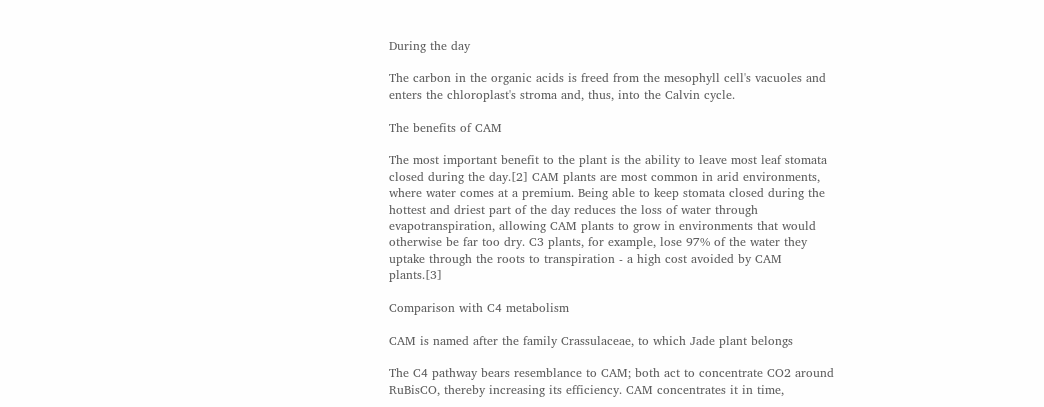During the day

The carbon in the organic acids is freed from the mesophyll cell's vacuoles and enters the chloroplast's stroma and, thus, into the Calvin cycle.

The benefits of CAM

The most important benefit to the plant is the ability to leave most leaf stomata closed during the day.[2] CAM plants are most common in arid environments, where water comes at a premium. Being able to keep stomata closed during the hottest and driest part of the day reduces the loss of water through evapotranspiration, allowing CAM plants to grow in environments that would otherwise be far too dry. C3 plants, for example, lose 97% of the water they uptake through the roots to transpiration - a high cost avoided by CAM plants.[3]

Comparison with C4 metabolism

CAM is named after the family Crassulaceae, to which Jade plant belongs

The C4 pathway bears resemblance to CAM; both act to concentrate CO2 around RuBisCO, thereby increasing its efficiency. CAM concentrates it in time,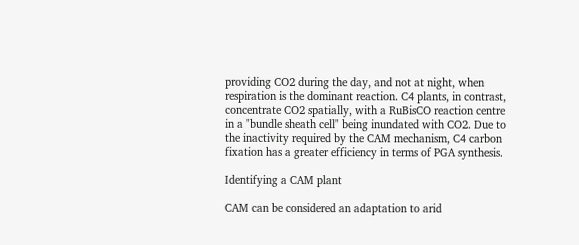providing CO2 during the day, and not at night, when respiration is the dominant reaction. C4 plants, in contrast, concentrate CO2 spatially, with a RuBisCO reaction centre in a "bundle sheath cell" being inundated with CO2. Due to the inactivity required by the CAM mechanism, C4 carbon fixation has a greater efficiency in terms of PGA synthesis.

Identifying a CAM plant

CAM can be considered an adaptation to arid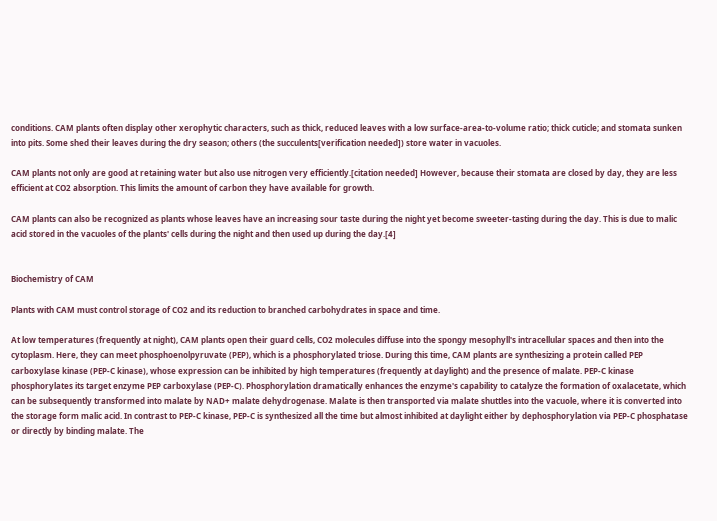conditions. CAM plants often display other xerophytic characters, such as thick, reduced leaves with a low surface-area-to-volume ratio; thick cuticle; and stomata sunken into pits. Some shed their leaves during the dry season; others (the succulents[verification needed]) store water in vacuoles.

CAM plants not only are good at retaining water but also use nitrogen very efficiently.[citation needed] However, because their stomata are closed by day, they are less efficient at CO2 absorption. This limits the amount of carbon they have available for growth.

CAM plants can also be recognized as plants whose leaves have an increasing sour taste during the night yet become sweeter-tasting during the day. This is due to malic acid stored in the vacuoles of the plants' cells during the night and then used up during the day.[4]


Biochemistry of CAM

Plants with CAM must control storage of CO2 and its reduction to branched carbohydrates in space and time.

At low temperatures (frequently at night), CAM plants open their guard cells, CO2 molecules diffuse into the spongy mesophyll's intracellular spaces and then into the cytoplasm. Here, they can meet phosphoenolpyruvate (PEP), which is a phosphorylated triose. During this time, CAM plants are synthesizing a protein called PEP carboxylase kinase (PEP-C kinase), whose expression can be inhibited by high temperatures (frequently at daylight) and the presence of malate. PEP-C kinase phosphorylates its target enzyme PEP carboxylase (PEP-C). Phosphorylation dramatically enhances the enzyme's capability to catalyze the formation of oxalacetate, which can be subsequently transformed into malate by NAD+ malate dehydrogenase. Malate is then transported via malate shuttles into the vacuole, where it is converted into the storage form malic acid. In contrast to PEP-C kinase, PEP-C is synthesized all the time but almost inhibited at daylight either by dephosphorylation via PEP-C phosphatase or directly by binding malate. The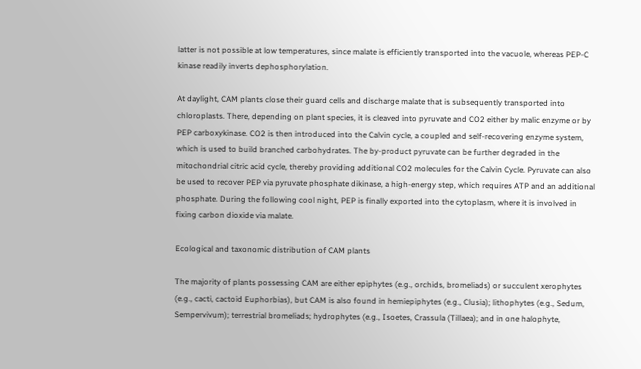latter is not possible at low temperatures, since malate is efficiently transported into the vacuole, whereas PEP-C kinase readily inverts dephosphorylation.

At daylight, CAM plants close their guard cells and discharge malate that is subsequently transported into chloroplasts. There, depending on plant species, it is cleaved into pyruvate and CO2 either by malic enzyme or by PEP carboxykinase. CO2 is then introduced into the Calvin cycle, a coupled and self-recovering enzyme system, which is used to build branched carbohydrates. The by-product pyruvate can be further degraded in the mitochondrial citric acid cycle, thereby providing additional CO2 molecules for the Calvin Cycle. Pyruvate can also be used to recover PEP via pyruvate phosphate dikinase, a high-energy step, which requires ATP and an additional phosphate. During the following cool night, PEP is finally exported into the cytoplasm, where it is involved in fixing carbon dioxide via malate.

Ecological and taxonomic distribution of CAM plants

The majority of plants possessing CAM are either epiphytes (e.g., orchids, bromeliads) or succulent xerophytes (e.g., cacti, cactoid Euphorbias), but CAM is also found in hemiepiphytes (e.g., Clusia); lithophytes (e.g., Sedum, Sempervivum); terrestrial bromeliads; hydrophytes (e.g., Isoetes, Crassula (Tillaea); and in one halophyte,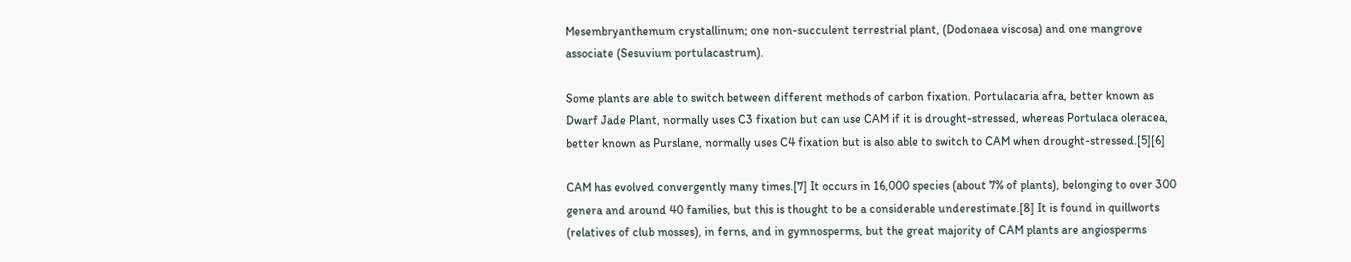Mesembryanthemum crystallinum; one non-succulent terrestrial plant, (Dodonaea viscosa) and one mangrove associate (Sesuvium portulacastrum).

Some plants are able to switch between different methods of carbon fixation. Portulacaria afra, better known as Dwarf Jade Plant, normally uses C3 fixation but can use CAM if it is drought-stressed, whereas Portulaca oleracea, better known as Purslane, normally uses C4 fixation but is also able to switch to CAM when drought-stressed.[5][6]

CAM has evolved convergently many times.[7] It occurs in 16,000 species (about 7% of plants), belonging to over 300 genera and around 40 families, but this is thought to be a considerable underestimate.[8] It is found in quillworts (relatives of club mosses), in ferns, and in gymnosperms, but the great majority of CAM plants are angiosperms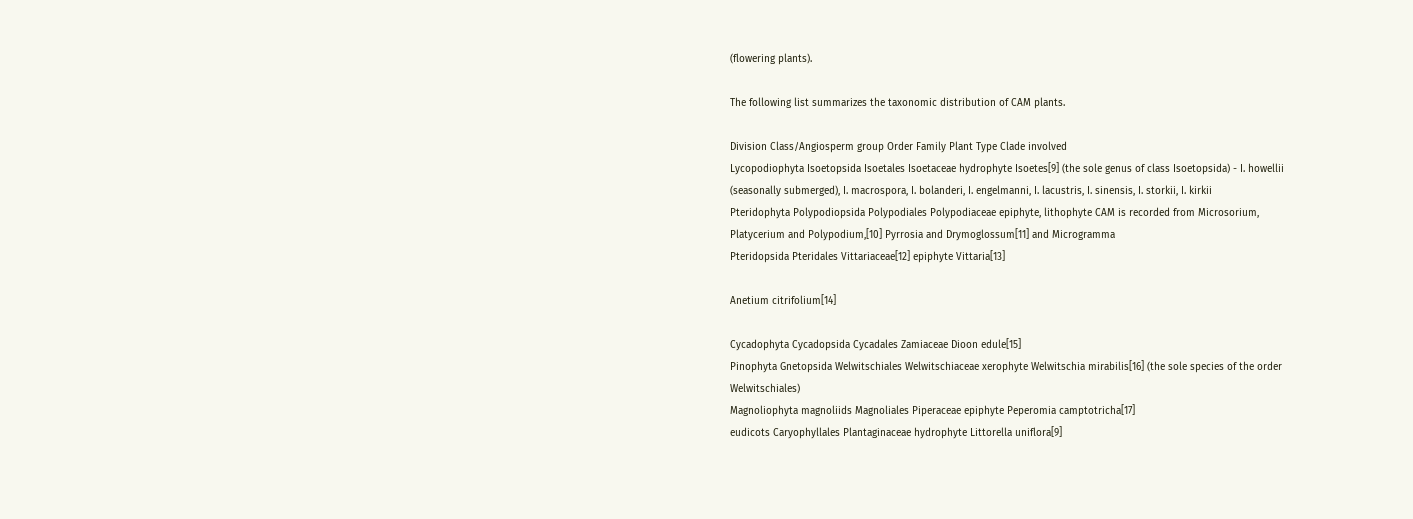(flowering plants).

The following list summarizes the taxonomic distribution of CAM plants.

Division Class/Angiosperm group Order Family Plant Type Clade involved
Lycopodiophyta Isoetopsida Isoetales Isoetaceae hydrophyte Isoetes[9] (the sole genus of class Isoetopsida) - I. howellii (seasonally submerged), I. macrospora, I. bolanderi, I. engelmanni, I. lacustris, I. sinensis, I. storkii, I. kirkii
Pteridophyta Polypodiopsida Polypodiales Polypodiaceae epiphyte, lithophyte CAM is recorded from Microsorium, Platycerium and Polypodium,[10] Pyrrosia and Drymoglossum[11] and Microgramma
Pteridopsida Pteridales Vittariaceae[12] epiphyte Vittaria[13]

Anetium citrifolium[14]

Cycadophyta Cycadopsida Cycadales Zamiaceae Dioon edule[15]
Pinophyta Gnetopsida Welwitschiales Welwitschiaceae xerophyte Welwitschia mirabilis[16] (the sole species of the order Welwitschiales)
Magnoliophyta magnoliids Magnoliales Piperaceae epiphyte Peperomia camptotricha[17]
eudicots Caryophyllales Plantaginaceae hydrophyte Littorella uniflora[9]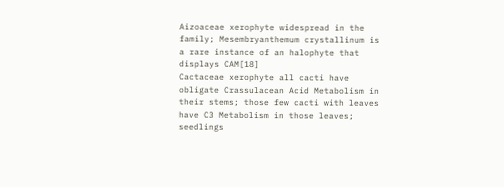Aizoaceae xerophyte widespread in the family; Mesembryanthemum crystallinum is a rare instance of an halophyte that displays CAM[18]
Cactaceae xerophyte all cacti have obligate Crassulacean Acid Metabolism in their stems; those few cacti with leaves have C3 Metabolism in those leaves; seedlings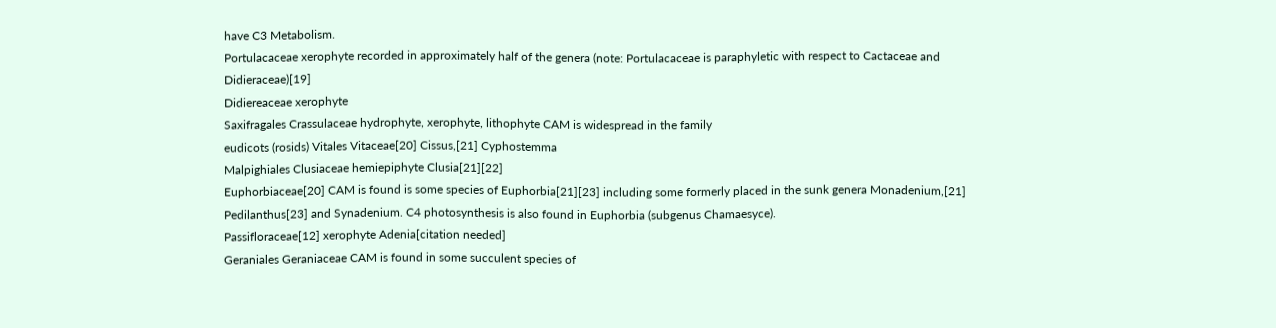have C3 Metabolism.
Portulacaceae xerophyte recorded in approximately half of the genera (note: Portulacaceae is paraphyletic with respect to Cactaceae and Didieraceae)[19]
Didiereaceae xerophyte
Saxifragales Crassulaceae hydrophyte, xerophyte, lithophyte CAM is widespread in the family
eudicots (rosids) Vitales Vitaceae[20] Cissus,[21] Cyphostemma
Malpighiales Clusiaceae hemiepiphyte Clusia[21][22]
Euphorbiaceae[20] CAM is found is some species of Euphorbia[21][23] including some formerly placed in the sunk genera Monadenium,[21] Pedilanthus[23] and Synadenium. C4 photosynthesis is also found in Euphorbia (subgenus Chamaesyce).
Passifloraceae[12] xerophyte Adenia[citation needed]
Geraniales Geraniaceae CAM is found in some succulent species of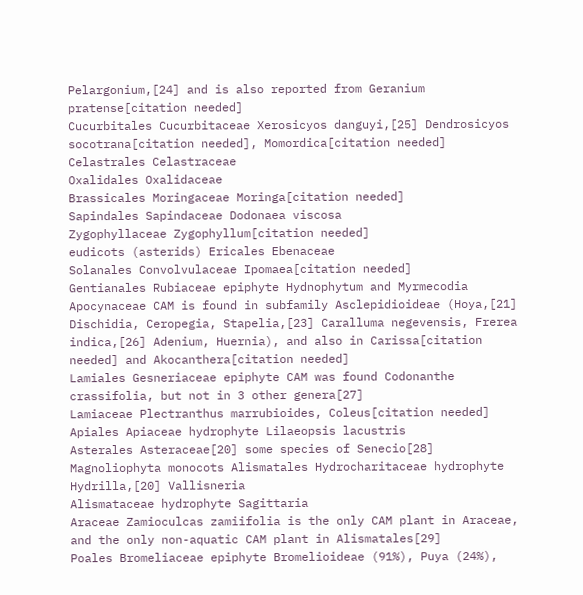Pelargonium,[24] and is also reported from Geranium pratense[citation needed]
Cucurbitales Cucurbitaceae Xerosicyos danguyi,[25] Dendrosicyos socotrana[citation needed], Momordica[citation needed]
Celastrales Celastraceae
Oxalidales Oxalidaceae
Brassicales Moringaceae Moringa[citation needed]
Sapindales Sapindaceae Dodonaea viscosa
Zygophyllaceae Zygophyllum[citation needed]
eudicots (asterids) Ericales Ebenaceae
Solanales Convolvulaceae Ipomaea[citation needed]
Gentianales Rubiaceae epiphyte Hydnophytum and Myrmecodia
Apocynaceae CAM is found in subfamily Asclepidioideae (Hoya,[21] Dischidia, Ceropegia, Stapelia,[23] Caralluma negevensis, Frerea indica,[26] Adenium, Huernia), and also in Carissa[citation needed] and Akocanthera[citation needed]
Lamiales Gesneriaceae epiphyte CAM was found Codonanthe crassifolia, but not in 3 other genera[27]
Lamiaceae Plectranthus marrubioides, Coleus[citation needed]
Apiales Apiaceae hydrophyte Lilaeopsis lacustris
Asterales Asteraceae[20] some species of Senecio[28]
Magnoliophyta monocots Alismatales Hydrocharitaceae hydrophyte Hydrilla,[20] Vallisneria
Alismataceae hydrophyte Sagittaria
Araceae Zamioculcas zamiifolia is the only CAM plant in Araceae, and the only non-aquatic CAM plant in Alismatales[29]
Poales Bromeliaceae epiphyte Bromelioideae (91%), Puya (24%),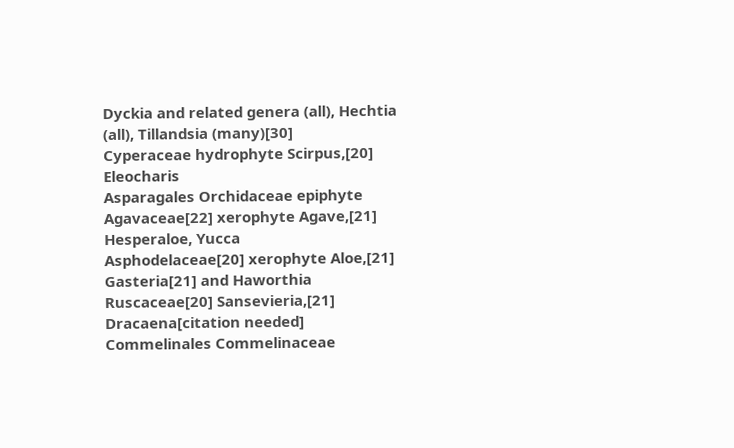Dyckia and related genera (all), Hechtia (all), Tillandsia (many)[30]
Cyperaceae hydrophyte Scirpus,[20] Eleocharis
Asparagales Orchidaceae epiphyte
Agavaceae[22] xerophyte Agave,[21] Hesperaloe, Yucca
Asphodelaceae[20] xerophyte Aloe,[21] Gasteria[21] and Haworthia
Ruscaceae[20] Sansevieria,[21] Dracaena[citation needed]
Commelinales Commelinaceae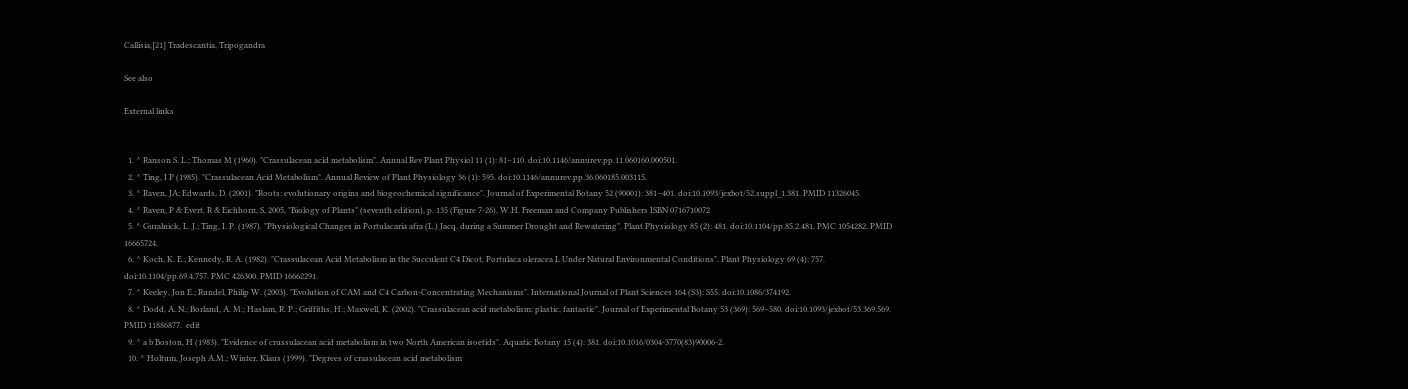Callisia,[21] Tradescantia, Tripogandra

See also

External links


  1. ^ Ranson S. L.; Thomas M (1960). "Crassulacean acid metabolism". Annual Rev Plant Physiol 11 (1): 81–110. doi:10.1146/annurev.pp.11.060160.000501.
  2. ^ Ting, I P (1985). "Crassulacean Acid Metabolism". Annual Review of Plant Physiology 36 (1): 595. doi:10.1146/annurev.pp.36.060185.003115.
  3. ^ Raven, JA; Edwards, D. (2001). "Roots: evolutionary origins and biogeochemical significance". Journal of Experimental Botany 52 (90001): 381–401. doi:10.1093/jexbot/52.suppl_1.381. PMID 11326045.
  4. ^ Raven, P & Evert, R & Eichhorn, S, 2005, "Biology of Plants" (seventh edition), p. 135 (Figure 7-26), W.H. Freeman and Company Publishers ISBN 0716710072
  5. ^ Guralnick, L. J.; Ting, I. P. (1987). "Physiological Changes in Portulacaria afra (L.) Jacq. during a Summer Drought and Rewatering". Plant Physiology 85 (2): 481. doi:10.1104/pp.85.2.481. PMC 1054282. PMID 16665724.
  6. ^ Koch, K. E.; Kennedy, R. A. (1982). "Crassulacean Acid Metabolism in the Succulent C4 Dicot, Portulaca oleracea L Under Natural Environmental Conditions". Plant Physiology 69 (4): 757. doi:10.1104/pp.69.4.757. PMC 426300. PMID 16662291.
  7. ^ Keeley, Jon E.; Rundel, Philip W. (2003). "Evolution of CAM and C4 Carbon‐Concentrating Mechanisms". International Journal of Plant Sciences 164 (S3): S55. doi:10.1086/374192.
  8. ^ Dodd, A. N.; Borland, A. M.; Haslam, R. P.; Griffiths, H.; Maxwell, K. (2002). "Crassulacean acid metabolism: plastic, fantastic". Journal of Experimental Botany 53 (369): 569–580. doi:10.1093/jexbot/53.369.569. PMID 11886877.  edit
  9. ^ a b Boston, H (1983). "Evidence of crussulacean acid metabolism in two North American isoetids". Aquatic Botany 15 (4): 381. doi:10.1016/0304-3770(83)90006-2.
  10. ^ Holtum, Joseph A.M.; Winter, Klaus (1999). "Degrees of crassulacean acid metabolism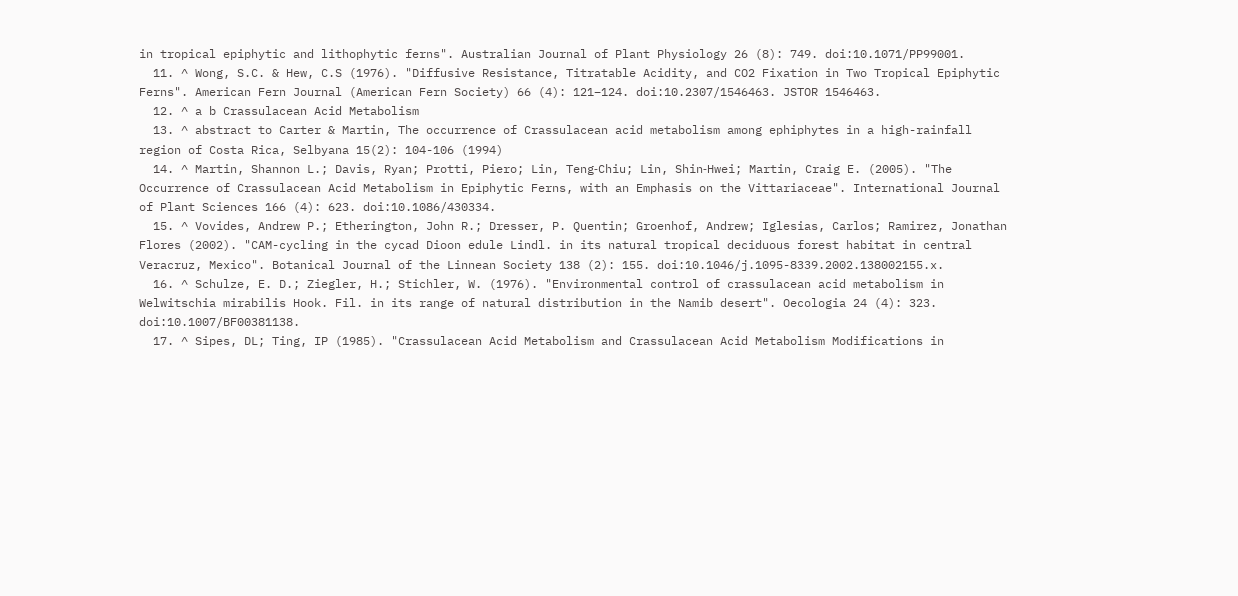in tropical epiphytic and lithophytic ferns". Australian Journal of Plant Physiology 26 (8): 749. doi:10.1071/PP99001.
  11. ^ Wong, S.C. & Hew, C.S (1976). "Diffusive Resistance, Titratable Acidity, and CO2 Fixation in Two Tropical Epiphytic Ferns". American Fern Journal (American Fern Society) 66 (4): 121–124. doi:10.2307/1546463. JSTOR 1546463.
  12. ^ a b Crassulacean Acid Metabolism
  13. ^ abstract to Carter & Martin, The occurrence of Crassulacean acid metabolism among ephiphytes in a high-rainfall region of Costa Rica, Selbyana 15(2): 104-106 (1994)
  14. ^ Martin, Shannon L.; Davis, Ryan; Protti, Piero; Lin, Teng‐Chiu; Lin, Shin‐Hwei; Martin, Craig E. (2005). "The Occurrence of Crassulacean Acid Metabolism in Epiphytic Ferns, with an Emphasis on the Vittariaceae". International Journal of Plant Sciences 166 (4): 623. doi:10.1086/430334.
  15. ^ Vovides, Andrew P.; Etherington, John R.; Dresser, P. Quentin; Groenhof, Andrew; Iglesias, Carlos; Ramirez, Jonathan Flores (2002). "CAM-cycling in the cycad Dioon edule Lindl. in its natural tropical deciduous forest habitat in central Veracruz, Mexico". Botanical Journal of the Linnean Society 138 (2): 155. doi:10.1046/j.1095-8339.2002.138002155.x.
  16. ^ Schulze, E. D.; Ziegler, H.; Stichler, W. (1976). "Environmental control of crassulacean acid metabolism in Welwitschia mirabilis Hook. Fil. in its range of natural distribution in the Namib desert". Oecologia 24 (4): 323. doi:10.1007/BF00381138.
  17. ^ Sipes, DL; Ting, IP (1985). "Crassulacean Acid Metabolism and Crassulacean Acid Metabolism Modifications in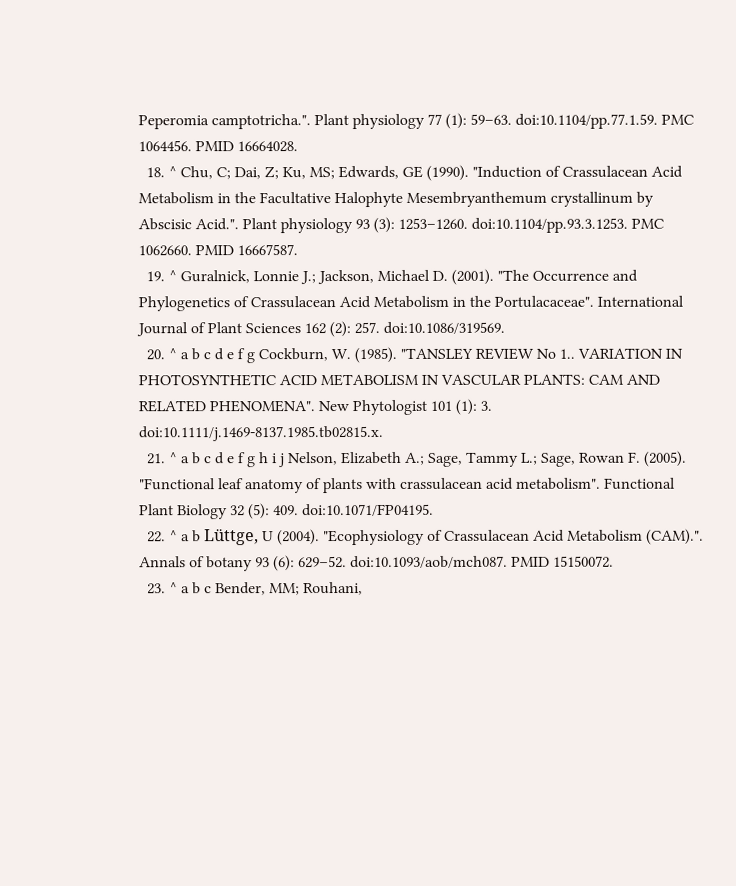Peperomia camptotricha.". Plant physiology 77 (1): 59–63. doi:10.1104/pp.77.1.59. PMC 1064456. PMID 16664028.
  18. ^ Chu, C; Dai, Z; Ku, MS; Edwards, GE (1990). "Induction of Crassulacean Acid Metabolism in the Facultative Halophyte Mesembryanthemum crystallinum by Abscisic Acid.". Plant physiology 93 (3): 1253–1260. doi:10.1104/pp.93.3.1253. PMC 1062660. PMID 16667587.
  19. ^ Guralnick, Lonnie J.; Jackson, Michael D. (2001). "The Occurrence and Phylogenetics of Crassulacean Acid Metabolism in the Portulacaceae". International Journal of Plant Sciences 162 (2): 257. doi:10.1086/319569.
  20. ^ a b c d e f g Cockburn, W. (1985). "TANSLEY REVIEW No 1.. VARIATION IN PHOTOSYNTHETIC ACID METABOLISM IN VASCULAR PLANTS: CAM AND RELATED PHENOMENA". New Phytologist 101 (1): 3. doi:10.1111/j.1469-8137.1985.tb02815.x.
  21. ^ a b c d e f g h i j Nelson, Elizabeth A.; Sage, Tammy L.; Sage, Rowan F. (2005). "Functional leaf anatomy of plants with crassulacean acid metabolism". Functional Plant Biology 32 (5): 409. doi:10.1071/FP04195.
  22. ^ a b Lüttge, U (2004). "Ecophysiology of Crassulacean Acid Metabolism (CAM).". Annals of botany 93 (6): 629–52. doi:10.1093/aob/mch087. PMID 15150072.
  23. ^ a b c Bender, MM; Rouhani,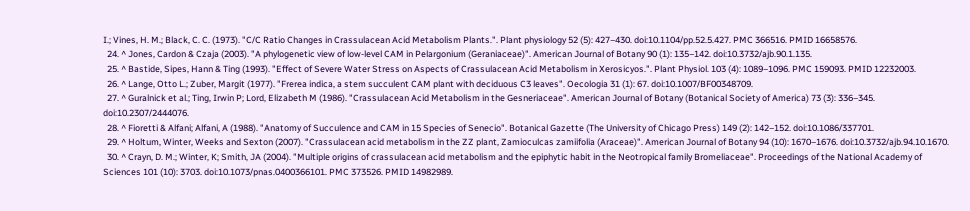I.; Vines, H. M.; Black, C. C. (1973). "C/C Ratio Changes in Crassulacean Acid Metabolism Plants.". Plant physiology 52 (5): 427–430. doi:10.1104/pp.52.5.427. PMC 366516. PMID 16658576.
  24. ^ Jones, Cardon & Czaja (2003). "A phylogenetic view of low-level CAM in Pelargonium (Geraniaceae)". American Journal of Botany 90 (1): 135–142. doi:10.3732/ajb.90.1.135.
  25. ^ Bastide, Sipes, Hann & Ting (1993). "Effect of Severe Water Stress on Aspects of Crassulacean Acid Metabolism in Xerosicyos.". Plant Physiol. 103 (4): 1089–1096. PMC 159093. PMID 12232003.
  26. ^ Lange, Otto L.; Zuber, Margit (1977). "Frerea indica, a stem succulent CAM plant with deciduous C3 leaves". Oecologia 31 (1): 67. doi:10.1007/BF00348709.
  27. ^ Guralnick et al.; Ting, Irwin P; Lord, Elizabeth M (1986). "Crassulacean Acid Metabolism in the Gesneriaceae". American Journal of Botany (Botanical Society of America) 73 (3): 336–345. doi:10.2307/2444076.
  28. ^ Fioretti & Alfani; Alfani, A (1988). "Anatomy of Succulence and CAM in 15 Species of Senecio". Botanical Gazette (The University of Chicago Press) 149 (2): 142–152. doi:10.1086/337701.
  29. ^ Holtum, Winter, Weeks and Sexton (2007). "Crassulacean acid metabolism in the ZZ plant, Zamioculcas zamiifolia (Araceae)". American Journal of Botany 94 (10): 1670–1676. doi:10.3732/ajb.94.10.1670.
  30. ^ Crayn, D. M.; Winter, K; Smith, JA (2004). "Multiple origins of crassulacean acid metabolism and the epiphytic habit in the Neotropical family Bromeliaceae". Proceedings of the National Academy of Sciences 101 (10): 3703. doi:10.1073/pnas.0400366101. PMC 373526. PMID 14982989.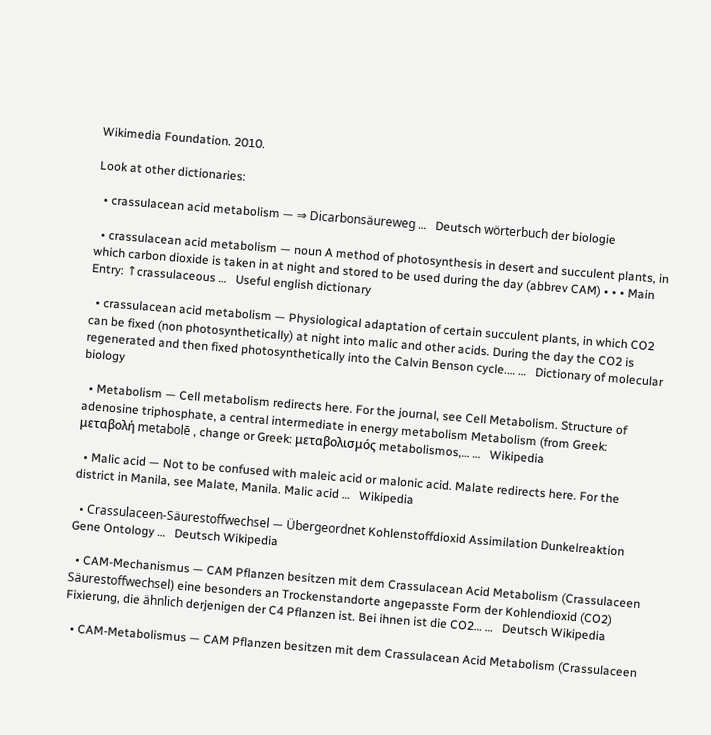Wikimedia Foundation. 2010.

Look at other dictionaries:

  • crassulacean acid metabolism — ⇒ Dicarbonsäureweg …   Deutsch wörterbuch der biologie

  • crassulacean acid metabolism — noun A method of photosynthesis in desert and succulent plants, in which carbon dioxide is taken in at night and stored to be used during the day (abbrev CAM) • • • Main Entry: ↑crassulaceous …   Useful english dictionary

  • crassulacean acid metabolism — Physiological adaptation of certain succulent plants, in which CO2 can be fixed (non photosynthetically) at night into malic and other acids. During the day the CO2 is regenerated and then fixed photosynthetically into the Calvin Benson cycle.… …   Dictionary of molecular biology

  • Metabolism — Cell metabolism redirects here. For the journal, see Cell Metabolism. Structure of adenosine triphosphate, a central intermediate in energy metabolism Metabolism (from Greek: μεταβολή metabolē , change or Greek: μεταβολισμός metabolismos,… …   Wikipedia

  • Malic acid — Not to be confused with maleic acid or malonic acid. Malate redirects here. For the district in Manila, see Malate, Manila. Malic acid …   Wikipedia

  • Crassulaceen-Säurestoffwechsel — Übergeordnet Kohlenstoffdioxid Assimilation Dunkelreaktion Gene Ontology …   Deutsch Wikipedia

  • CAM-Mechanismus — CAM Pflanzen besitzen mit dem Crassulacean Acid Metabolism (Crassulaceen Säurestoffwechsel) eine besonders an Trockenstandorte angepasste Form der Kohlendioxid (CO2) Fixierung, die ähnlich derjenigen der C4 Pflanzen ist. Bei ihnen ist die CO2… …   Deutsch Wikipedia

  • CAM-Metabolismus — CAM Pflanzen besitzen mit dem Crassulacean Acid Metabolism (Crassulaceen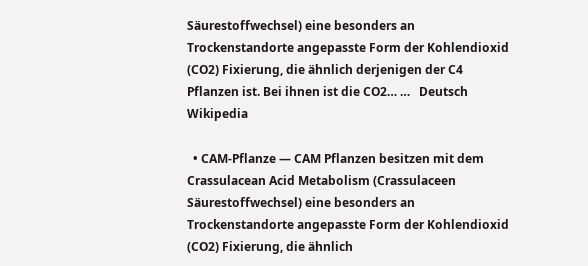Säurestoffwechsel) eine besonders an Trockenstandorte angepasste Form der Kohlendioxid (CO2) Fixierung, die ähnlich derjenigen der C4 Pflanzen ist. Bei ihnen ist die CO2… …   Deutsch Wikipedia

  • CAM-Pflanze — CAM Pflanzen besitzen mit dem Crassulacean Acid Metabolism (Crassulaceen Säurestoffwechsel) eine besonders an Trockenstandorte angepasste Form der Kohlendioxid (CO2) Fixierung, die ähnlich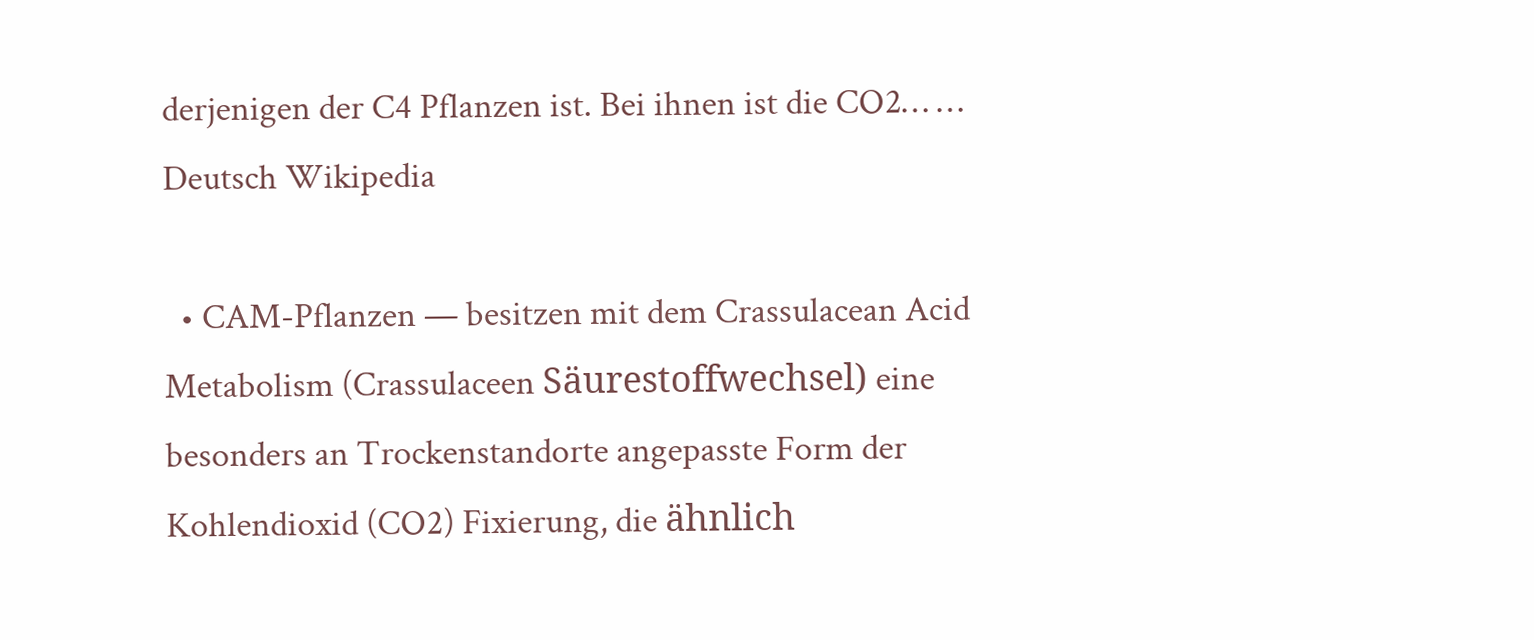derjenigen der C4 Pflanzen ist. Bei ihnen ist die CO2… …   Deutsch Wikipedia

  • CAM-Pflanzen — besitzen mit dem Crassulacean Acid Metabolism (Crassulaceen Säurestoffwechsel) eine besonders an Trockenstandorte angepasste Form der Kohlendioxid (CO2) Fixierung, die ähnlich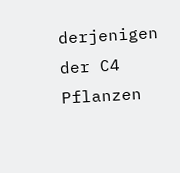derjenigen der C4 Pflanzen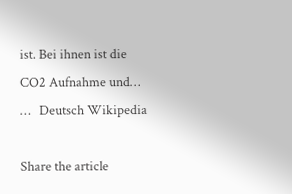ist. Bei ihnen ist die CO2 Aufnahme und… …   Deutsch Wikipedia

Share the article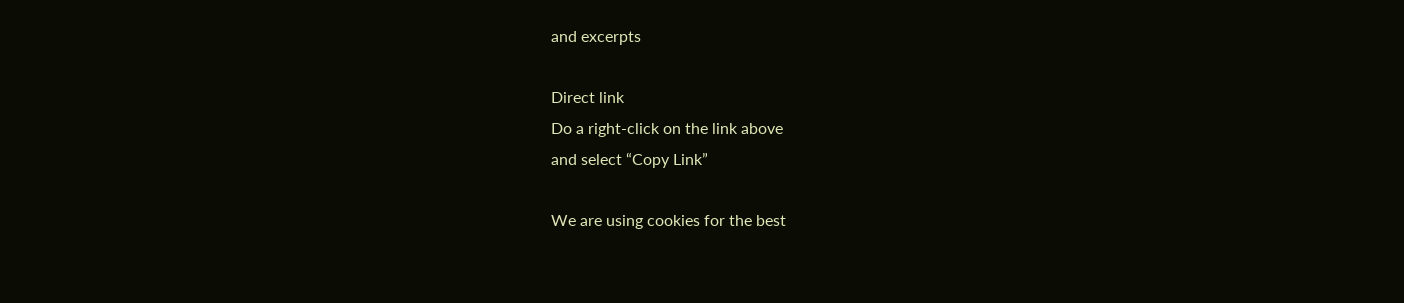and excerpts

Direct link
Do a right-click on the link above
and select “Copy Link”

We are using cookies for the best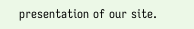presentation of our site.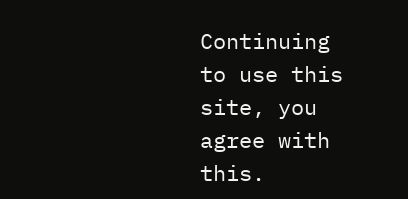Continuing to use this site, you agree with this.